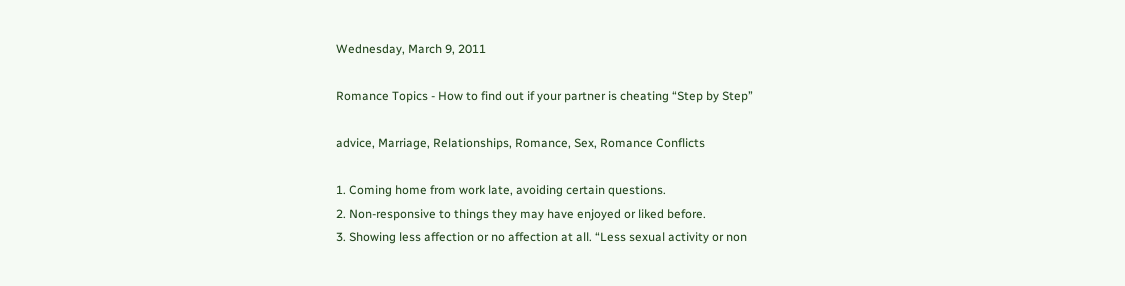Wednesday, March 9, 2011

Romance Topics - How to find out if your partner is cheating “Step by Step”

advice, Marriage, Relationships, Romance, Sex, Romance Conflicts

1. Coming home from work late, avoiding certain questions.
2. Non-responsive to things they may have enjoyed or liked before.
3. Showing less affection or no affection at all. “Less sexual activity or non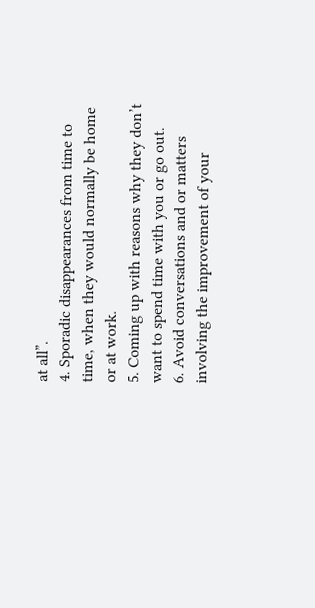at all”.
4. Sporadic disappearances from time to time, when they would normally be home or at work.
5. Coming up with reasons why they don’t want to spend time with you or go out.
6. Avoid conversations and or matters involving the improvement of your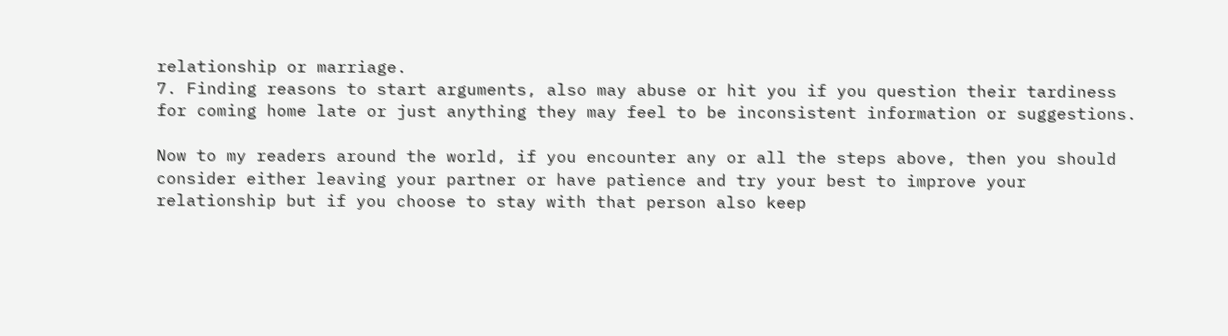relationship or marriage.
7. Finding reasons to start arguments, also may abuse or hit you if you question their tardiness for coming home late or just anything they may feel to be inconsistent information or suggestions.

Now to my readers around the world, if you encounter any or all the steps above, then you should consider either leaving your partner or have patience and try your best to improve your relationship but if you choose to stay with that person also keep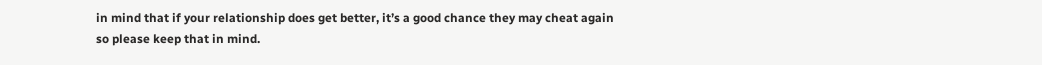in mind that if your relationship does get better, it’s a good chance they may cheat again so please keep that in mind.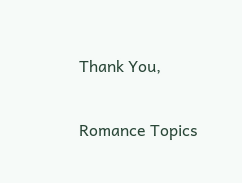Thank You,

Romance Topics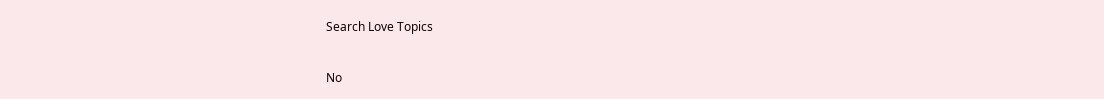Search Love Topics

No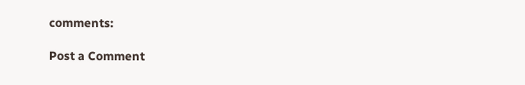comments:

Post a Comment